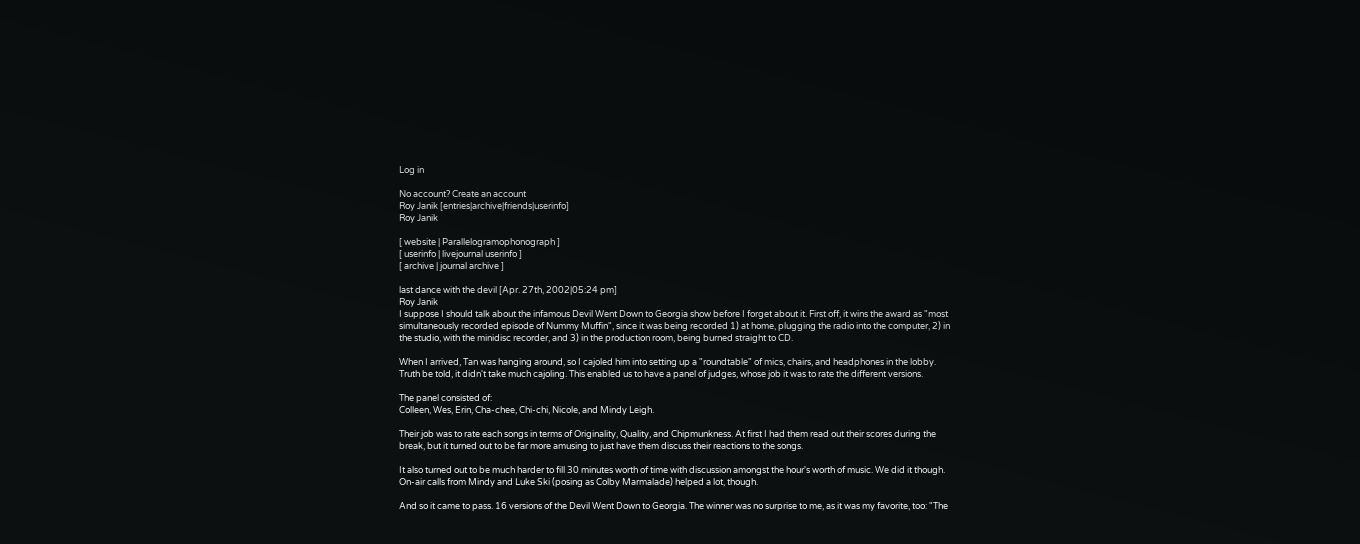Log in

No account? Create an account
Roy Janik [entries|archive|friends|userinfo]
Roy Janik

[ website | Parallelogramophonograph ]
[ userinfo | livejournal userinfo ]
[ archive | journal archive ]

last dance with the devil [Apr. 27th, 2002|05:24 pm]
Roy Janik
I suppose I should talk about the infamous Devil Went Down to Georgia show before I forget about it. First off, it wins the award as "most simultaneously recorded episode of Nummy Muffin", since it was being recorded 1) at home, plugging the radio into the computer, 2) in the studio, with the minidisc recorder, and 3) in the production room, being burned straight to CD.

When I arrived, Tan was hanging around, so I cajoled him into setting up a "roundtable" of mics, chairs, and headphones in the lobby. Truth be told, it didn't take much cajoling. This enabled us to have a panel of judges, whose job it was to rate the different versions.

The panel consisted of:
Colleen, Wes, Erin, Cha-chee, Chi-chi, Nicole, and Mindy Leigh.

Their job was to rate each songs in terms of Originality, Quality, and Chipmunkness. At first I had them read out their scores during the break, but it turned out to be far more amusing to just have them discuss their reactions to the songs.

It also turned out to be much harder to fill 30 minutes worth of time with discussion amongst the hour's worth of music. We did it though. On-air calls from Mindy and Luke Ski (posing as Colby Marmalade) helped a lot, though.

And so it came to pass. 16 versions of the Devil Went Down to Georgia. The winner was no surprise to me, as it was my favorite, too: "The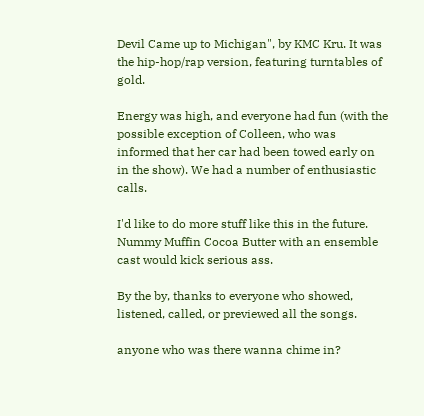Devil Came up to Michigan", by KMC Kru. It was the hip-hop/rap version, featuring turntables of gold.

Energy was high, and everyone had fun (with the possible exception of Colleen, who was informed that her car had been towed early on in the show). We had a number of enthusiastic calls.

I'd like to do more stuff like this in the future. Nummy Muffin Cocoa Butter with an ensemble cast would kick serious ass.

By the by, thanks to everyone who showed, listened, called, or previewed all the songs.

anyone who was there wanna chime in?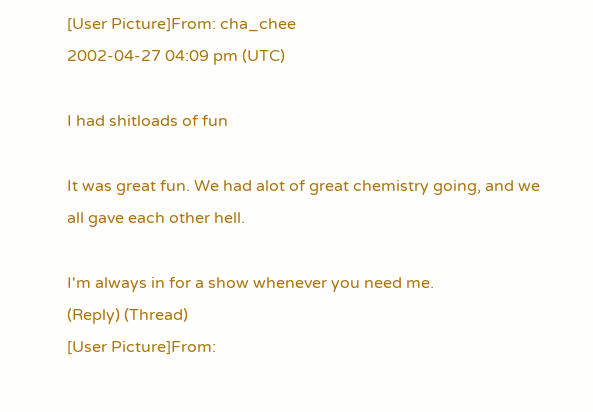[User Picture]From: cha_chee
2002-04-27 04:09 pm (UTC)

I had shitloads of fun

It was great fun. We had alot of great chemistry going, and we all gave each other hell.

I'm always in for a show whenever you need me.
(Reply) (Thread)
[User Picture]From: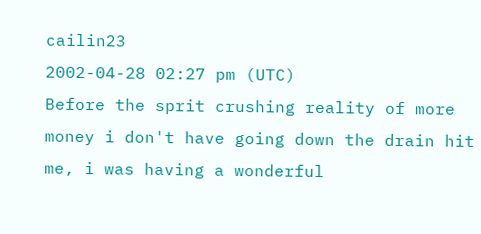cailin23
2002-04-28 02:27 pm (UTC)
Before the sprit crushing reality of more money i don't have going down the drain hit me, i was having a wonderful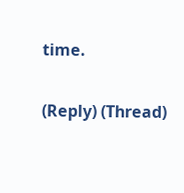time.

(Reply) (Thread)